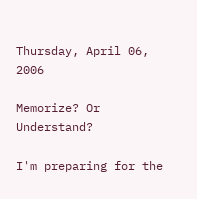Thursday, April 06, 2006

Memorize? Or Understand?

I'm preparing for the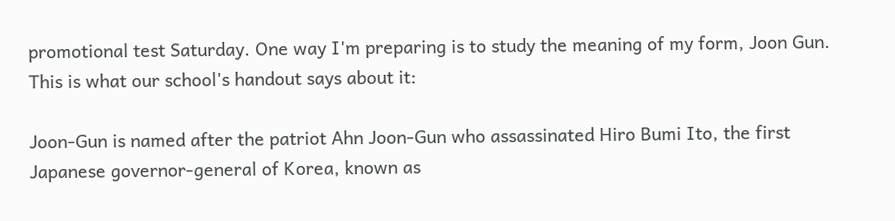promotional test Saturday. One way I'm preparing is to study the meaning of my form, Joon Gun. This is what our school's handout says about it:

Joon-Gun is named after the patriot Ahn Joon-Gun who assassinated Hiro Bumi Ito, the first Japanese governor-general of Korea, known as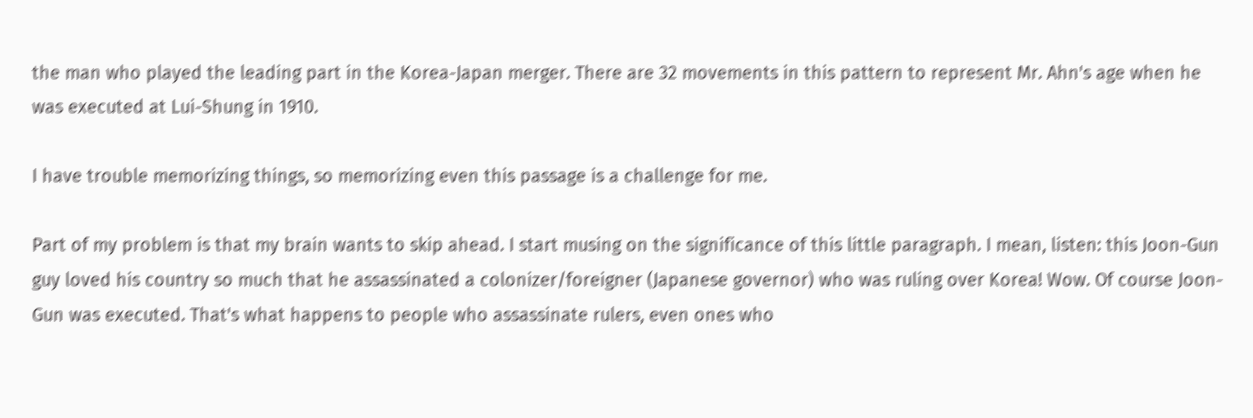the man who played the leading part in the Korea-Japan merger. There are 32 movements in this pattern to represent Mr. Ahn's age when he was executed at Lui-Shung in 1910.

I have trouble memorizing things, so memorizing even this passage is a challenge for me.

Part of my problem is that my brain wants to skip ahead. I start musing on the significance of this little paragraph. I mean, listen: this Joon-Gun guy loved his country so much that he assassinated a colonizer/foreigner (Japanese governor) who was ruling over Korea! Wow. Of course Joon-Gun was executed. That's what happens to people who assassinate rulers, even ones who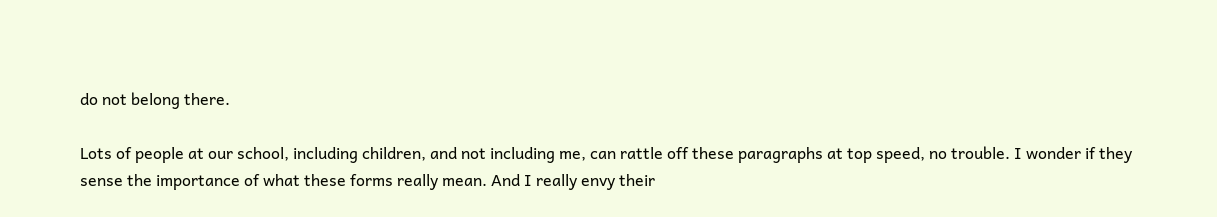do not belong there.

Lots of people at our school, including children, and not including me, can rattle off these paragraphs at top speed, no trouble. I wonder if they sense the importance of what these forms really mean. And I really envy their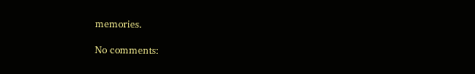memories.

No comments: